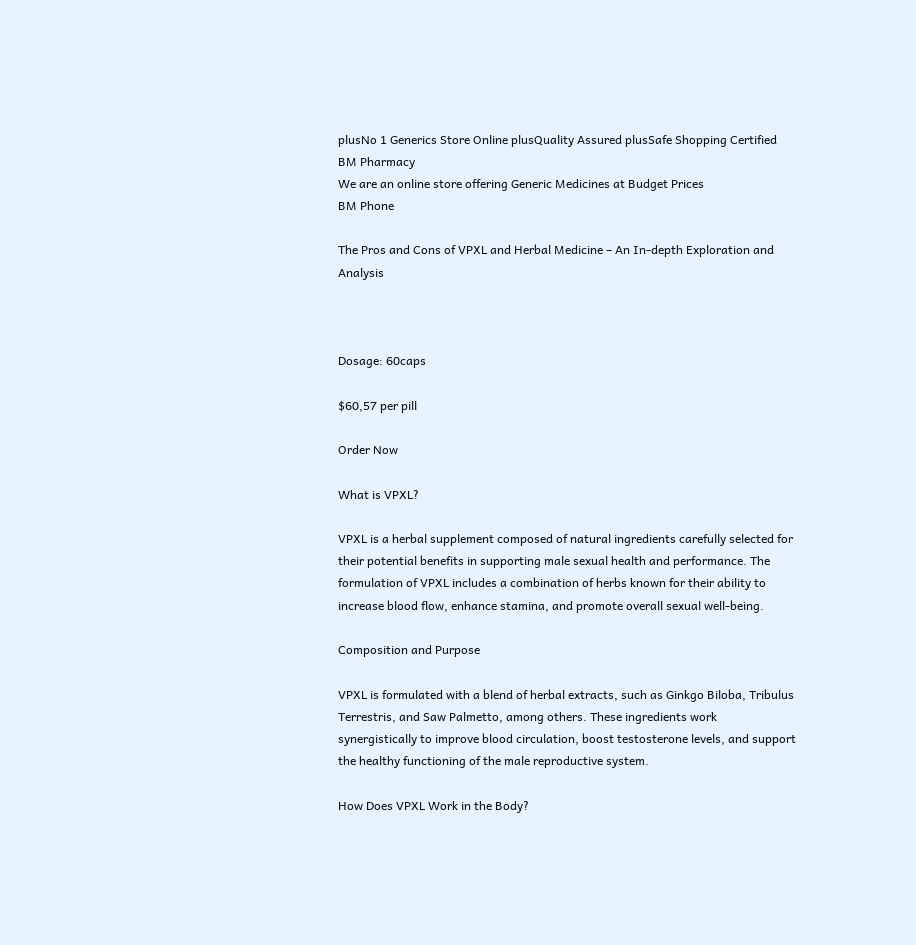plusNo 1 Generics Store Online plusQuality Assured plusSafe Shopping Certified
BM Pharmacy
We are an online store offering Generic Medicines at Budget Prices
BM Phone

The Pros and Cons of VPXL and Herbal Medicine – An In-depth Exploration and Analysis



Dosage: 60caps

$60,57 per pill

Order Now

What is VPXL?

VPXL is a herbal supplement composed of natural ingredients carefully selected for their potential benefits in supporting male sexual health and performance. The formulation of VPXL includes a combination of herbs known for their ability to increase blood flow, enhance stamina, and promote overall sexual well-being.

Composition and Purpose

VPXL is formulated with a blend of herbal extracts, such as Ginkgo Biloba, Tribulus Terrestris, and Saw Palmetto, among others. These ingredients work synergistically to improve blood circulation, boost testosterone levels, and support the healthy functioning of the male reproductive system.

How Does VPXL Work in the Body?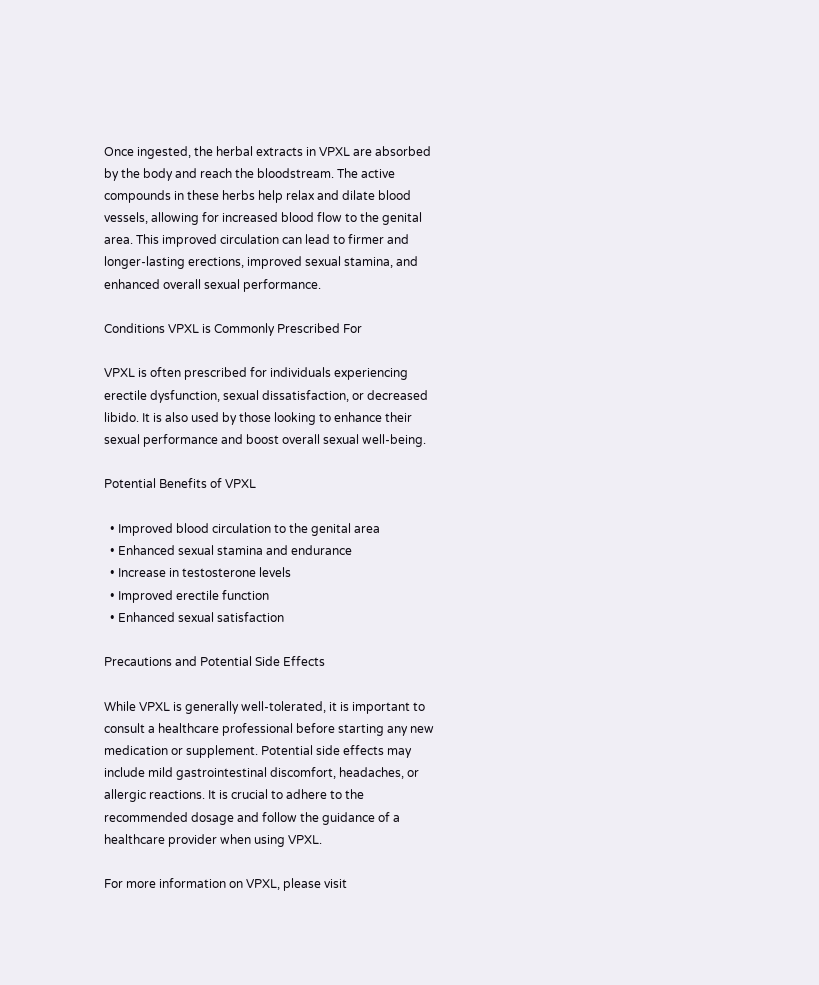Once ingested, the herbal extracts in VPXL are absorbed by the body and reach the bloodstream. The active compounds in these herbs help relax and dilate blood vessels, allowing for increased blood flow to the genital area. This improved circulation can lead to firmer and longer-lasting erections, improved sexual stamina, and enhanced overall sexual performance.

Conditions VPXL is Commonly Prescribed For

VPXL is often prescribed for individuals experiencing erectile dysfunction, sexual dissatisfaction, or decreased libido. It is also used by those looking to enhance their sexual performance and boost overall sexual well-being.

Potential Benefits of VPXL

  • Improved blood circulation to the genital area
  • Enhanced sexual stamina and endurance
  • Increase in testosterone levels
  • Improved erectile function
  • Enhanced sexual satisfaction

Precautions and Potential Side Effects

While VPXL is generally well-tolerated, it is important to consult a healthcare professional before starting any new medication or supplement. Potential side effects may include mild gastrointestinal discomfort, headaches, or allergic reactions. It is crucial to adhere to the recommended dosage and follow the guidance of a healthcare provider when using VPXL.

For more information on VPXL, please visit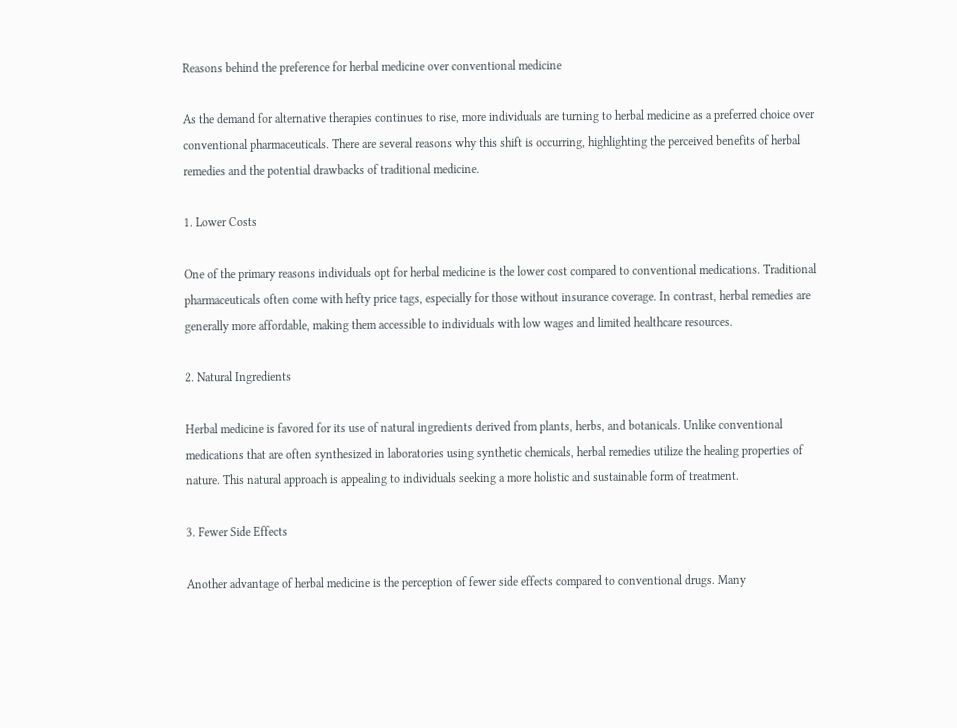Reasons behind the preference for herbal medicine over conventional medicine

As the demand for alternative therapies continues to rise, more individuals are turning to herbal medicine as a preferred choice over conventional pharmaceuticals. There are several reasons why this shift is occurring, highlighting the perceived benefits of herbal remedies and the potential drawbacks of traditional medicine.

1. Lower Costs

One of the primary reasons individuals opt for herbal medicine is the lower cost compared to conventional medications. Traditional pharmaceuticals often come with hefty price tags, especially for those without insurance coverage. In contrast, herbal remedies are generally more affordable, making them accessible to individuals with low wages and limited healthcare resources.

2. Natural Ingredients

Herbal medicine is favored for its use of natural ingredients derived from plants, herbs, and botanicals. Unlike conventional medications that are often synthesized in laboratories using synthetic chemicals, herbal remedies utilize the healing properties of nature. This natural approach is appealing to individuals seeking a more holistic and sustainable form of treatment.

3. Fewer Side Effects

Another advantage of herbal medicine is the perception of fewer side effects compared to conventional drugs. Many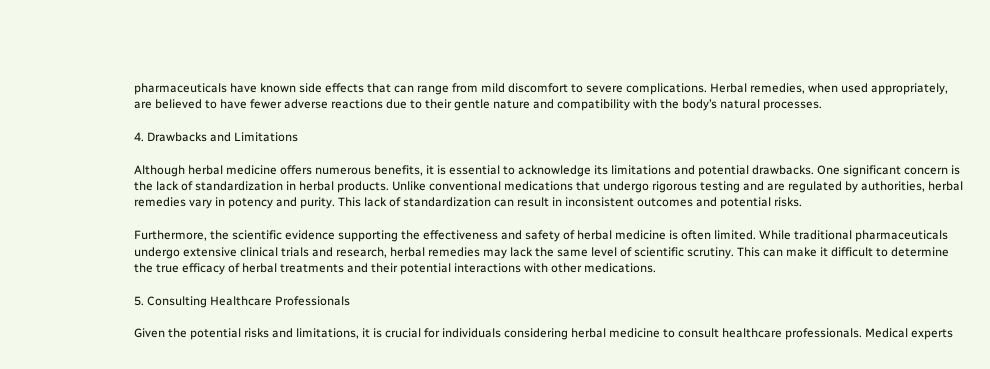pharmaceuticals have known side effects that can range from mild discomfort to severe complications. Herbal remedies, when used appropriately, are believed to have fewer adverse reactions due to their gentle nature and compatibility with the body’s natural processes.

4. Drawbacks and Limitations

Although herbal medicine offers numerous benefits, it is essential to acknowledge its limitations and potential drawbacks. One significant concern is the lack of standardization in herbal products. Unlike conventional medications that undergo rigorous testing and are regulated by authorities, herbal remedies vary in potency and purity. This lack of standardization can result in inconsistent outcomes and potential risks.

Furthermore, the scientific evidence supporting the effectiveness and safety of herbal medicine is often limited. While traditional pharmaceuticals undergo extensive clinical trials and research, herbal remedies may lack the same level of scientific scrutiny. This can make it difficult to determine the true efficacy of herbal treatments and their potential interactions with other medications.

5. Consulting Healthcare Professionals

Given the potential risks and limitations, it is crucial for individuals considering herbal medicine to consult healthcare professionals. Medical experts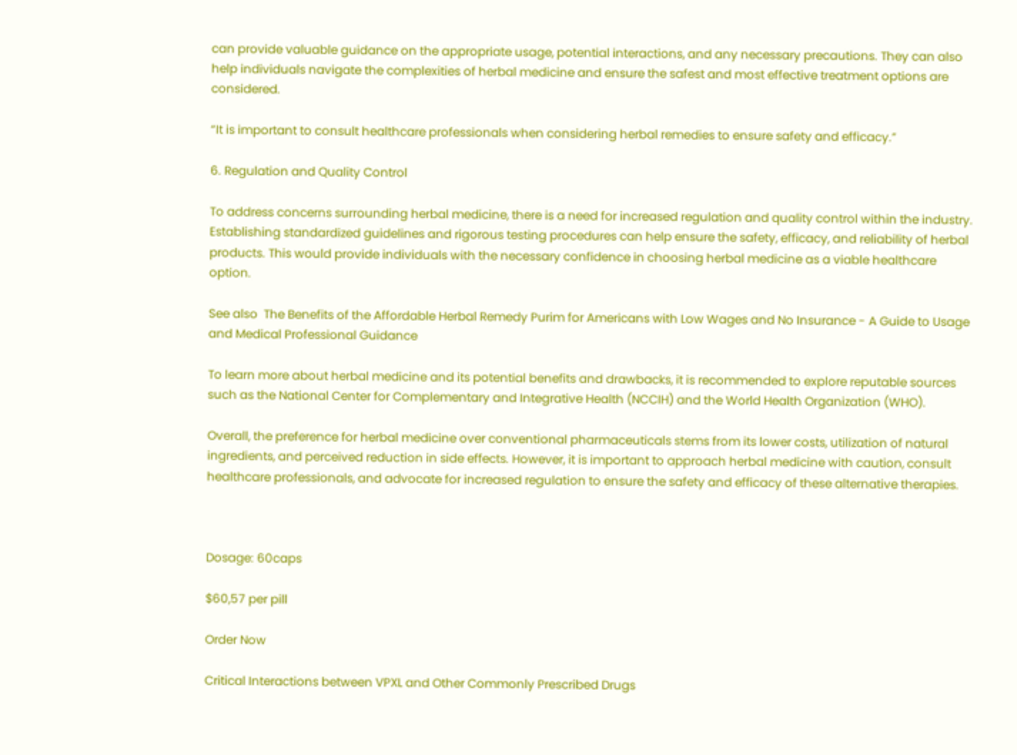can provide valuable guidance on the appropriate usage, potential interactions, and any necessary precautions. They can also help individuals navigate the complexities of herbal medicine and ensure the safest and most effective treatment options are considered.

“It is important to consult healthcare professionals when considering herbal remedies to ensure safety and efficacy.”

6. Regulation and Quality Control

To address concerns surrounding herbal medicine, there is a need for increased regulation and quality control within the industry. Establishing standardized guidelines and rigorous testing procedures can help ensure the safety, efficacy, and reliability of herbal products. This would provide individuals with the necessary confidence in choosing herbal medicine as a viable healthcare option.

See also  The Benefits of the Affordable Herbal Remedy Purim for Americans with Low Wages and No Insurance - A Guide to Usage and Medical Professional Guidance

To learn more about herbal medicine and its potential benefits and drawbacks, it is recommended to explore reputable sources such as the National Center for Complementary and Integrative Health (NCCIH) and the World Health Organization (WHO).

Overall, the preference for herbal medicine over conventional pharmaceuticals stems from its lower costs, utilization of natural ingredients, and perceived reduction in side effects. However, it is important to approach herbal medicine with caution, consult healthcare professionals, and advocate for increased regulation to ensure the safety and efficacy of these alternative therapies.



Dosage: 60caps

$60,57 per pill

Order Now

Critical Interactions between VPXL and Other Commonly Prescribed Drugs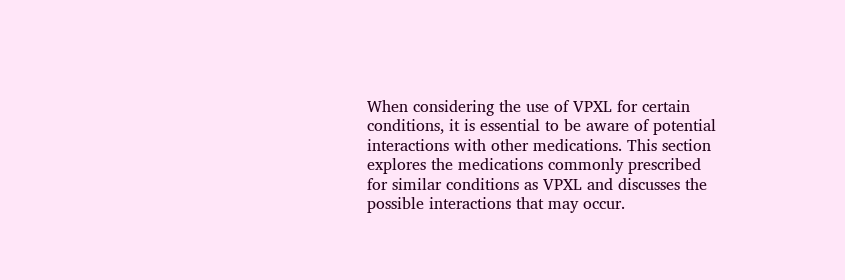When considering the use of VPXL for certain conditions, it is essential to be aware of potential interactions with other medications. This section explores the medications commonly prescribed for similar conditions as VPXL and discusses the possible interactions that may occur.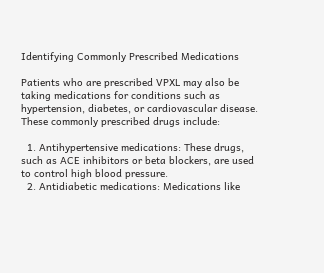Identifying Commonly Prescribed Medications

Patients who are prescribed VPXL may also be taking medications for conditions such as hypertension, diabetes, or cardiovascular disease. These commonly prescribed drugs include:

  1. Antihypertensive medications: These drugs, such as ACE inhibitors or beta blockers, are used to control high blood pressure.
  2. Antidiabetic medications: Medications like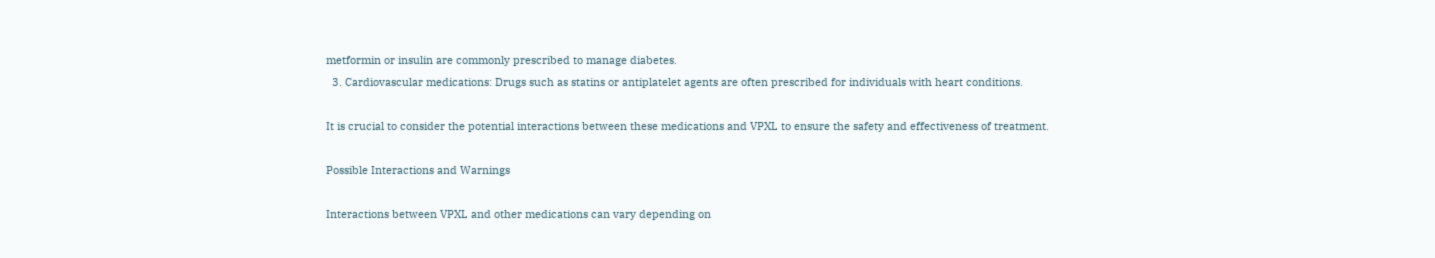metformin or insulin are commonly prescribed to manage diabetes.
  3. Cardiovascular medications: Drugs such as statins or antiplatelet agents are often prescribed for individuals with heart conditions.

It is crucial to consider the potential interactions between these medications and VPXL to ensure the safety and effectiveness of treatment.

Possible Interactions and Warnings

Interactions between VPXL and other medications can vary depending on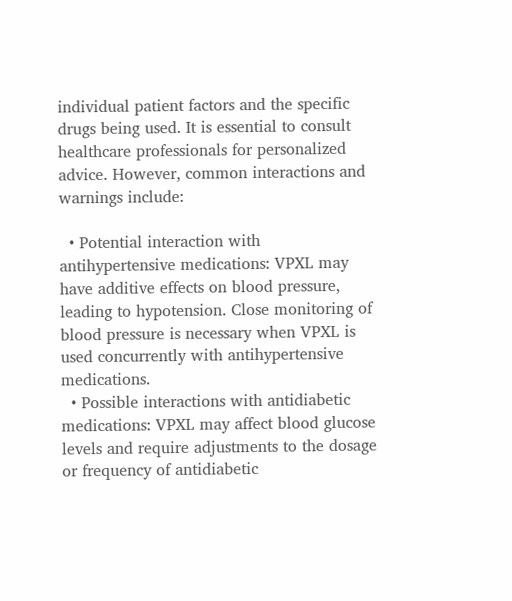individual patient factors and the specific drugs being used. It is essential to consult healthcare professionals for personalized advice. However, common interactions and warnings include:

  • Potential interaction with antihypertensive medications: VPXL may have additive effects on blood pressure, leading to hypotension. Close monitoring of blood pressure is necessary when VPXL is used concurrently with antihypertensive medications.
  • Possible interactions with antidiabetic medications: VPXL may affect blood glucose levels and require adjustments to the dosage or frequency of antidiabetic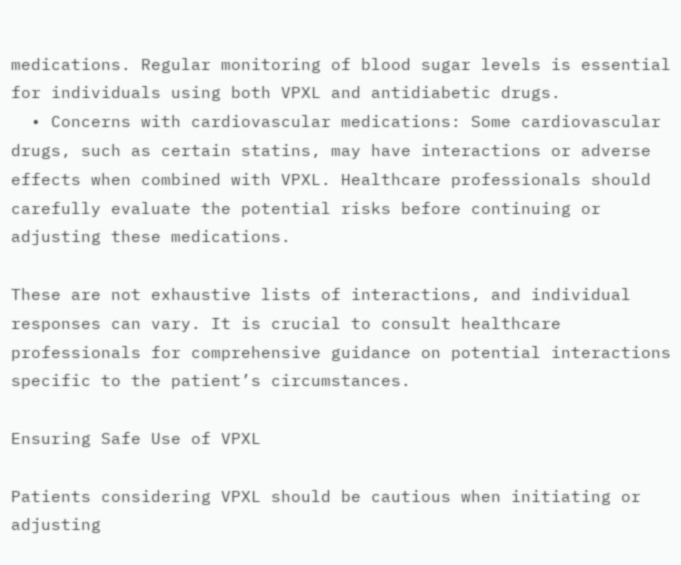medications. Regular monitoring of blood sugar levels is essential for individuals using both VPXL and antidiabetic drugs.
  • Concerns with cardiovascular medications: Some cardiovascular drugs, such as certain statins, may have interactions or adverse effects when combined with VPXL. Healthcare professionals should carefully evaluate the potential risks before continuing or adjusting these medications.

These are not exhaustive lists of interactions, and individual responses can vary. It is crucial to consult healthcare professionals for comprehensive guidance on potential interactions specific to the patient’s circumstances.

Ensuring Safe Use of VPXL

Patients considering VPXL should be cautious when initiating or adjusting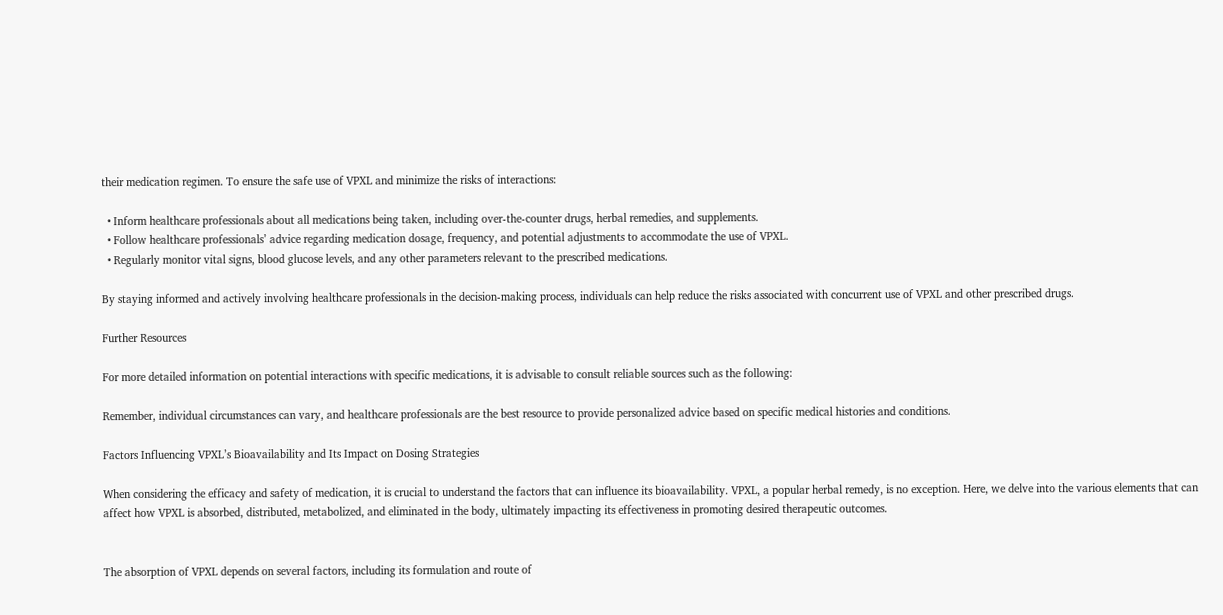their medication regimen. To ensure the safe use of VPXL and minimize the risks of interactions:

  • Inform healthcare professionals about all medications being taken, including over-the-counter drugs, herbal remedies, and supplements.
  • Follow healthcare professionals’ advice regarding medication dosage, frequency, and potential adjustments to accommodate the use of VPXL.
  • Regularly monitor vital signs, blood glucose levels, and any other parameters relevant to the prescribed medications.

By staying informed and actively involving healthcare professionals in the decision-making process, individuals can help reduce the risks associated with concurrent use of VPXL and other prescribed drugs.

Further Resources

For more detailed information on potential interactions with specific medications, it is advisable to consult reliable sources such as the following:

Remember, individual circumstances can vary, and healthcare professionals are the best resource to provide personalized advice based on specific medical histories and conditions.

Factors Influencing VPXL’s Bioavailability and Its Impact on Dosing Strategies

When considering the efficacy and safety of medication, it is crucial to understand the factors that can influence its bioavailability. VPXL, a popular herbal remedy, is no exception. Here, we delve into the various elements that can affect how VPXL is absorbed, distributed, metabolized, and eliminated in the body, ultimately impacting its effectiveness in promoting desired therapeutic outcomes.


The absorption of VPXL depends on several factors, including its formulation and route of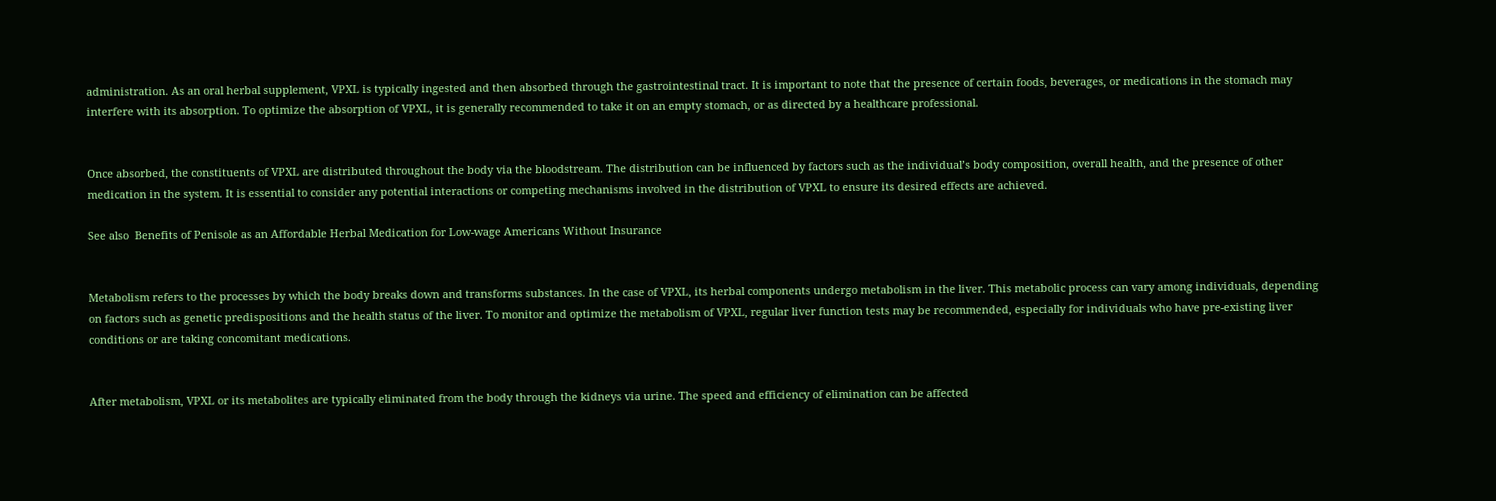administration. As an oral herbal supplement, VPXL is typically ingested and then absorbed through the gastrointestinal tract. It is important to note that the presence of certain foods, beverages, or medications in the stomach may interfere with its absorption. To optimize the absorption of VPXL, it is generally recommended to take it on an empty stomach, or as directed by a healthcare professional.


Once absorbed, the constituents of VPXL are distributed throughout the body via the bloodstream. The distribution can be influenced by factors such as the individual’s body composition, overall health, and the presence of other medication in the system. It is essential to consider any potential interactions or competing mechanisms involved in the distribution of VPXL to ensure its desired effects are achieved.

See also  Benefits of Penisole as an Affordable Herbal Medication for Low-wage Americans Without Insurance


Metabolism refers to the processes by which the body breaks down and transforms substances. In the case of VPXL, its herbal components undergo metabolism in the liver. This metabolic process can vary among individuals, depending on factors such as genetic predispositions and the health status of the liver. To monitor and optimize the metabolism of VPXL, regular liver function tests may be recommended, especially for individuals who have pre-existing liver conditions or are taking concomitant medications.


After metabolism, VPXL or its metabolites are typically eliminated from the body through the kidneys via urine. The speed and efficiency of elimination can be affected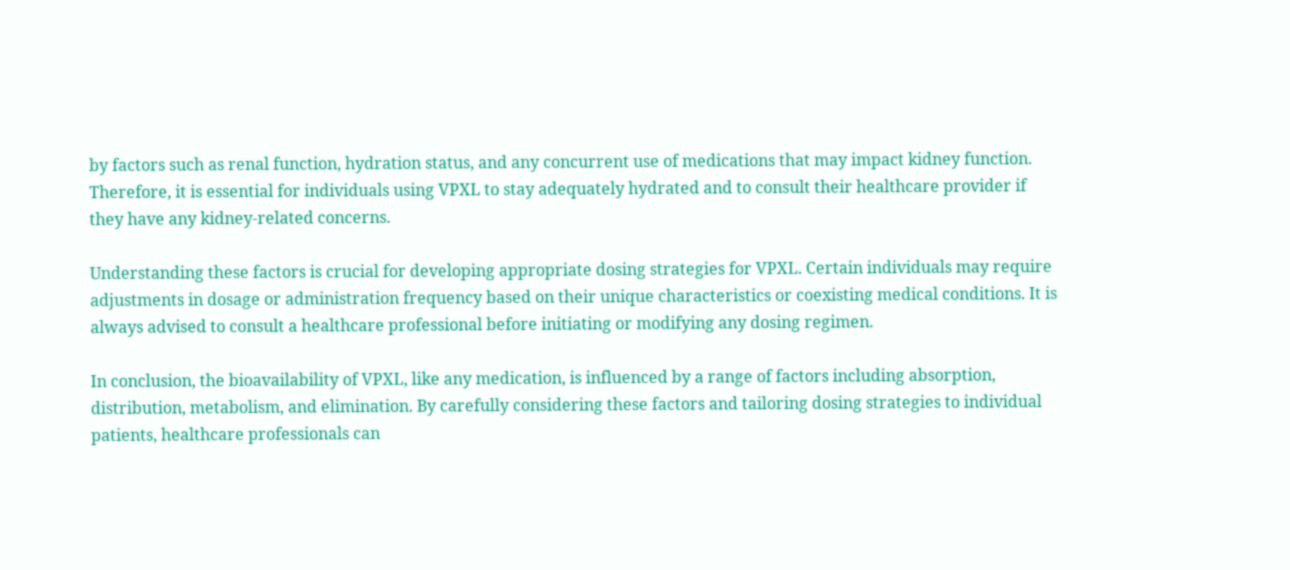by factors such as renal function, hydration status, and any concurrent use of medications that may impact kidney function. Therefore, it is essential for individuals using VPXL to stay adequately hydrated and to consult their healthcare provider if they have any kidney-related concerns.

Understanding these factors is crucial for developing appropriate dosing strategies for VPXL. Certain individuals may require adjustments in dosage or administration frequency based on their unique characteristics or coexisting medical conditions. It is always advised to consult a healthcare professional before initiating or modifying any dosing regimen.

In conclusion, the bioavailability of VPXL, like any medication, is influenced by a range of factors including absorption, distribution, metabolism, and elimination. By carefully considering these factors and tailoring dosing strategies to individual patients, healthcare professionals can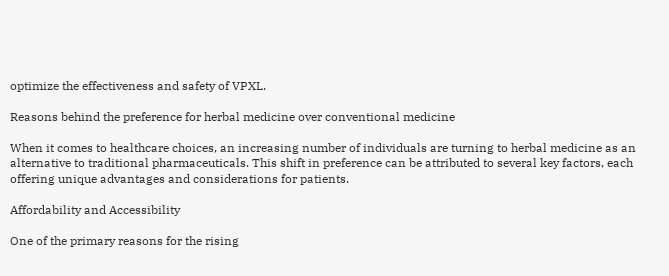optimize the effectiveness and safety of VPXL.

Reasons behind the preference for herbal medicine over conventional medicine

When it comes to healthcare choices, an increasing number of individuals are turning to herbal medicine as an alternative to traditional pharmaceuticals. This shift in preference can be attributed to several key factors, each offering unique advantages and considerations for patients.

Affordability and Accessibility

One of the primary reasons for the rising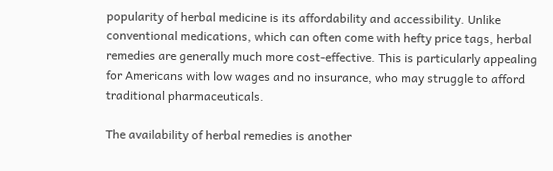popularity of herbal medicine is its affordability and accessibility. Unlike conventional medications, which can often come with hefty price tags, herbal remedies are generally much more cost-effective. This is particularly appealing for Americans with low wages and no insurance, who may struggle to afford traditional pharmaceuticals.

The availability of herbal remedies is another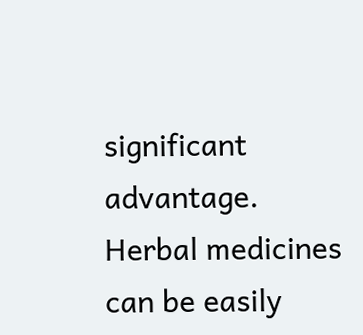significant advantage. Herbal medicines can be easily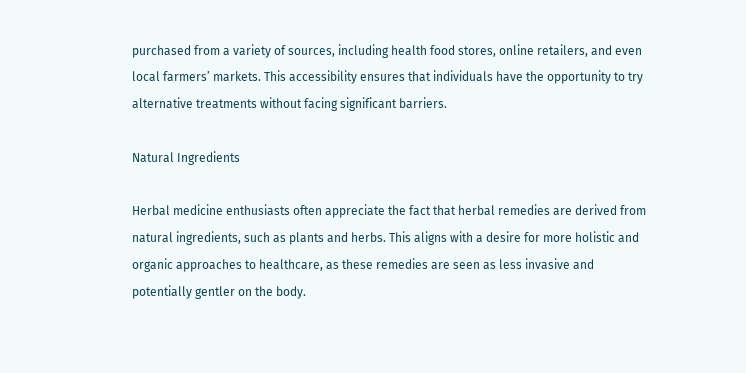purchased from a variety of sources, including health food stores, online retailers, and even local farmers’ markets. This accessibility ensures that individuals have the opportunity to try alternative treatments without facing significant barriers.

Natural Ingredients

Herbal medicine enthusiasts often appreciate the fact that herbal remedies are derived from natural ingredients, such as plants and herbs. This aligns with a desire for more holistic and organic approaches to healthcare, as these remedies are seen as less invasive and potentially gentler on the body.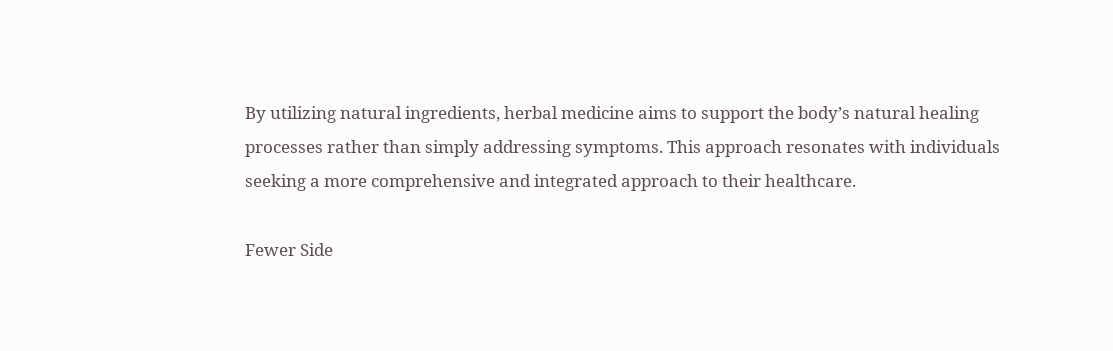By utilizing natural ingredients, herbal medicine aims to support the body’s natural healing processes rather than simply addressing symptoms. This approach resonates with individuals seeking a more comprehensive and integrated approach to their healthcare.

Fewer Side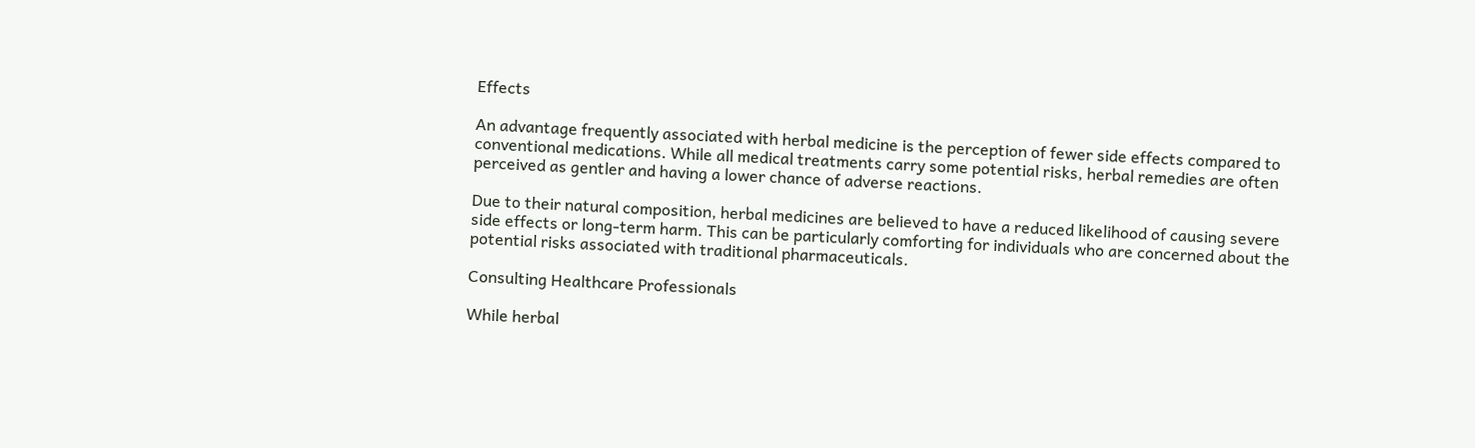Effects

An advantage frequently associated with herbal medicine is the perception of fewer side effects compared to conventional medications. While all medical treatments carry some potential risks, herbal remedies are often perceived as gentler and having a lower chance of adverse reactions.

Due to their natural composition, herbal medicines are believed to have a reduced likelihood of causing severe side effects or long-term harm. This can be particularly comforting for individuals who are concerned about the potential risks associated with traditional pharmaceuticals.

Consulting Healthcare Professionals

While herbal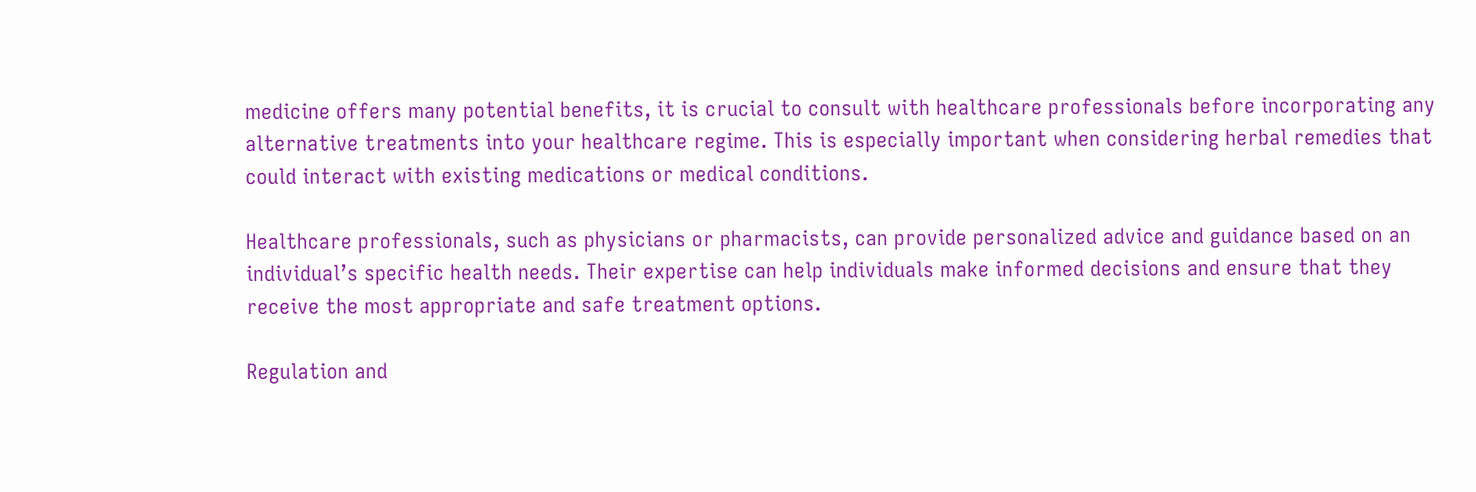medicine offers many potential benefits, it is crucial to consult with healthcare professionals before incorporating any alternative treatments into your healthcare regime. This is especially important when considering herbal remedies that could interact with existing medications or medical conditions.

Healthcare professionals, such as physicians or pharmacists, can provide personalized advice and guidance based on an individual’s specific health needs. Their expertise can help individuals make informed decisions and ensure that they receive the most appropriate and safe treatment options.

Regulation and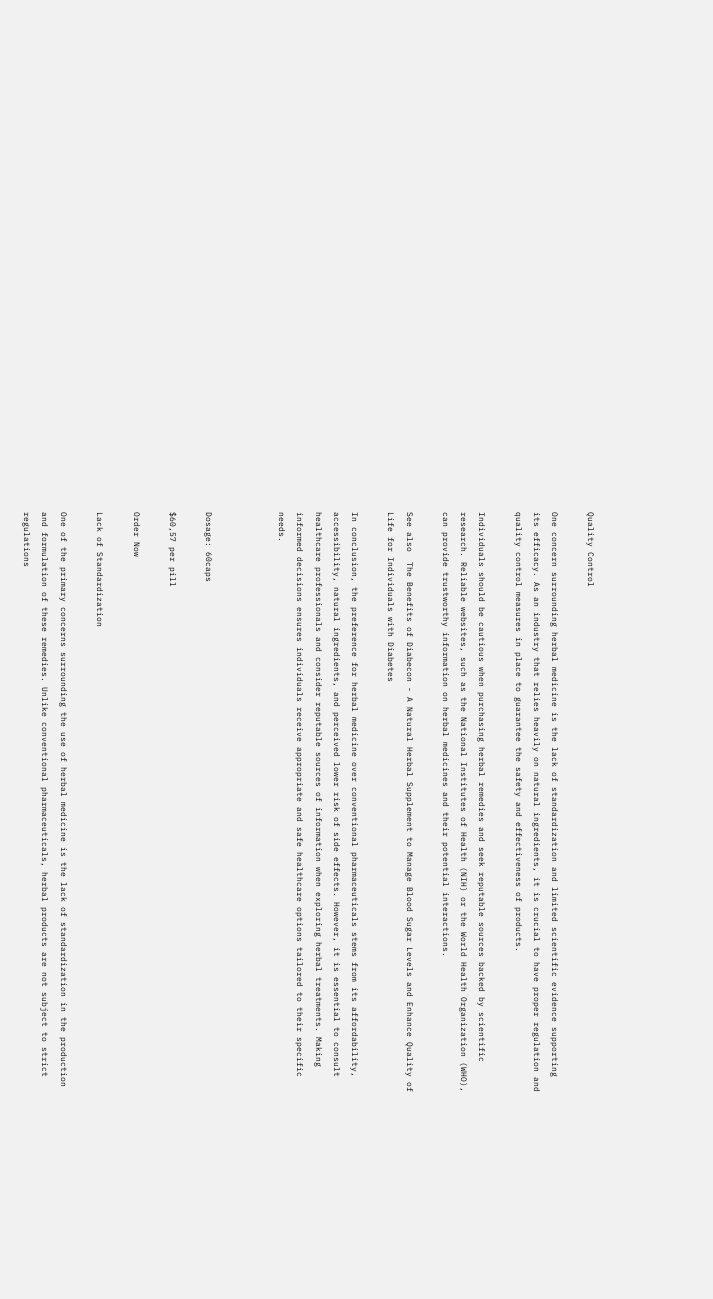Quality Control

One concern surrounding herbal medicine is the lack of standardization and limited scientific evidence supporting its efficacy. As an industry that relies heavily on natural ingredients, it is crucial to have proper regulation and quality control measures in place to guarantee the safety and effectiveness of products.

Individuals should be cautious when purchasing herbal remedies and seek reputable sources backed by scientific research. Reliable websites, such as the National Institutes of Health (NIH) or the World Health Organization (WHO), can provide trustworthy information on herbal medicines and their potential interactions.

See also  The Benefits of Diabecon - A Natural Herbal Supplement to Manage Blood Sugar Levels and Enhance Quality of Life for Individuals with Diabetes

In conclusion, the preference for herbal medicine over conventional pharmaceuticals stems from its affordability, accessibility, natural ingredients, and perceived lower risk of side effects. However, it is essential to consult healthcare professionals and consider reputable sources of information when exploring herbal treatments. Making informed decisions ensures individuals receive appropriate and safe healthcare options tailored to their specific needs.



Dosage: 60caps

$60,57 per pill

Order Now

Lack of Standardization

One of the primary concerns surrounding the use of herbal medicine is the lack of standardization in the production and formulation of these remedies. Unlike conventional pharmaceuticals, herbal products are not subject to strict regulations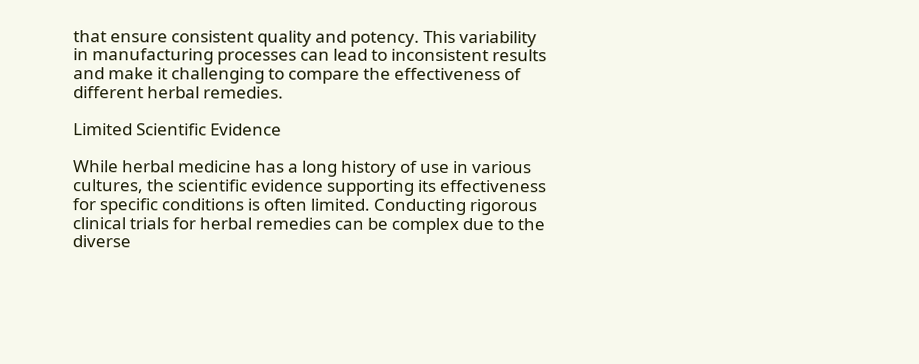that ensure consistent quality and potency. This variability in manufacturing processes can lead to inconsistent results and make it challenging to compare the effectiveness of different herbal remedies.

Limited Scientific Evidence

While herbal medicine has a long history of use in various cultures, the scientific evidence supporting its effectiveness for specific conditions is often limited. Conducting rigorous clinical trials for herbal remedies can be complex due to the diverse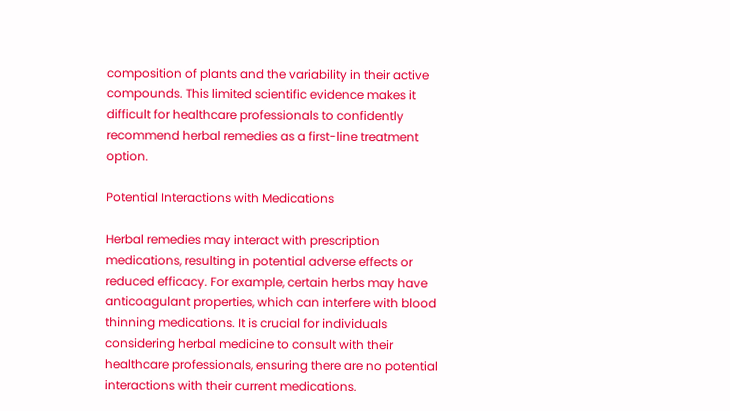composition of plants and the variability in their active compounds. This limited scientific evidence makes it difficult for healthcare professionals to confidently recommend herbal remedies as a first-line treatment option.

Potential Interactions with Medications

Herbal remedies may interact with prescription medications, resulting in potential adverse effects or reduced efficacy. For example, certain herbs may have anticoagulant properties, which can interfere with blood thinning medications. It is crucial for individuals considering herbal medicine to consult with their healthcare professionals, ensuring there are no potential interactions with their current medications.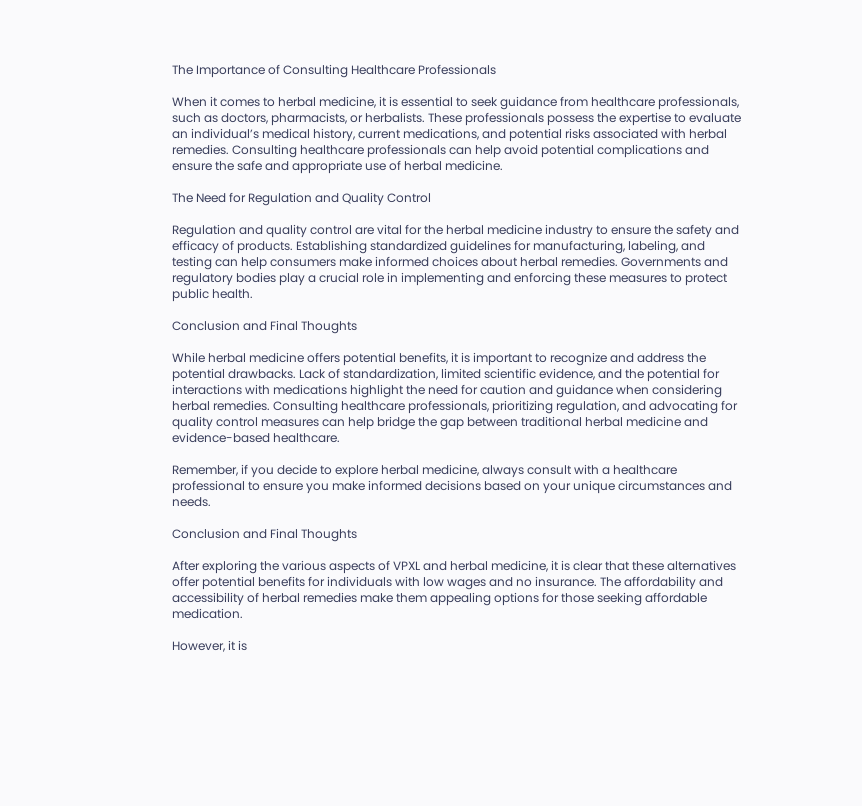The Importance of Consulting Healthcare Professionals

When it comes to herbal medicine, it is essential to seek guidance from healthcare professionals, such as doctors, pharmacists, or herbalists. These professionals possess the expertise to evaluate an individual’s medical history, current medications, and potential risks associated with herbal remedies. Consulting healthcare professionals can help avoid potential complications and ensure the safe and appropriate use of herbal medicine.

The Need for Regulation and Quality Control

Regulation and quality control are vital for the herbal medicine industry to ensure the safety and efficacy of products. Establishing standardized guidelines for manufacturing, labeling, and testing can help consumers make informed choices about herbal remedies. Governments and regulatory bodies play a crucial role in implementing and enforcing these measures to protect public health.

Conclusion and Final Thoughts

While herbal medicine offers potential benefits, it is important to recognize and address the potential drawbacks. Lack of standardization, limited scientific evidence, and the potential for interactions with medications highlight the need for caution and guidance when considering herbal remedies. Consulting healthcare professionals, prioritizing regulation, and advocating for quality control measures can help bridge the gap between traditional herbal medicine and evidence-based healthcare.

Remember, if you decide to explore herbal medicine, always consult with a healthcare professional to ensure you make informed decisions based on your unique circumstances and needs.

Conclusion and Final Thoughts

After exploring the various aspects of VPXL and herbal medicine, it is clear that these alternatives offer potential benefits for individuals with low wages and no insurance. The affordability and accessibility of herbal remedies make them appealing options for those seeking affordable medication.

However, it is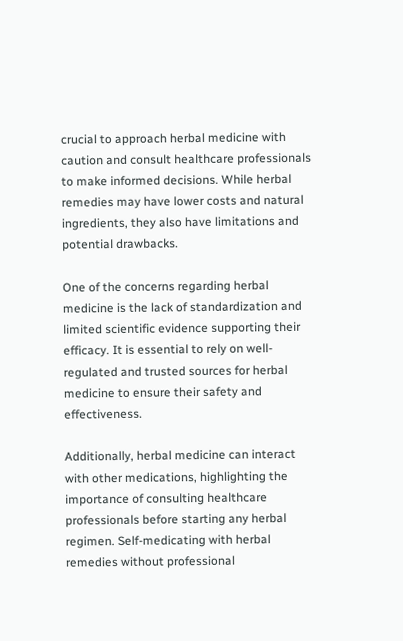crucial to approach herbal medicine with caution and consult healthcare professionals to make informed decisions. While herbal remedies may have lower costs and natural ingredients, they also have limitations and potential drawbacks.

One of the concerns regarding herbal medicine is the lack of standardization and limited scientific evidence supporting their efficacy. It is essential to rely on well-regulated and trusted sources for herbal medicine to ensure their safety and effectiveness.

Additionally, herbal medicine can interact with other medications, highlighting the importance of consulting healthcare professionals before starting any herbal regimen. Self-medicating with herbal remedies without professional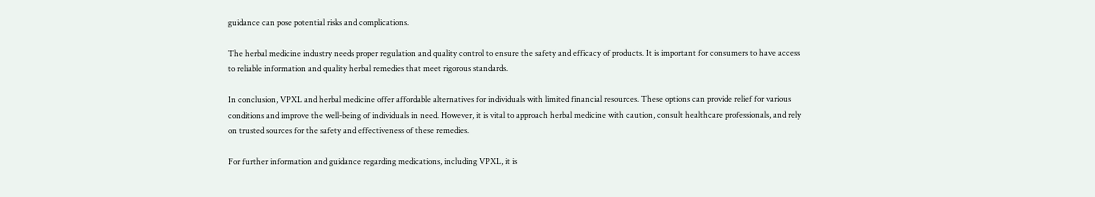guidance can pose potential risks and complications.

The herbal medicine industry needs proper regulation and quality control to ensure the safety and efficacy of products. It is important for consumers to have access to reliable information and quality herbal remedies that meet rigorous standards.

In conclusion, VPXL and herbal medicine offer affordable alternatives for individuals with limited financial resources. These options can provide relief for various conditions and improve the well-being of individuals in need. However, it is vital to approach herbal medicine with caution, consult healthcare professionals, and rely on trusted sources for the safety and effectiveness of these remedies.

For further information and guidance regarding medications, including VPXL, it is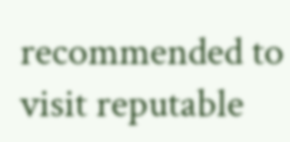recommended to visit reputable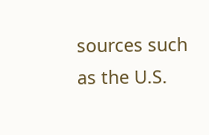sources such as the U.S.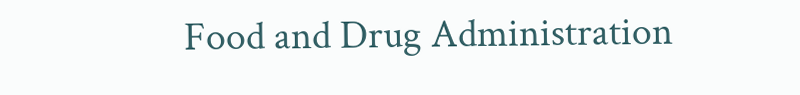Food and Drug Administration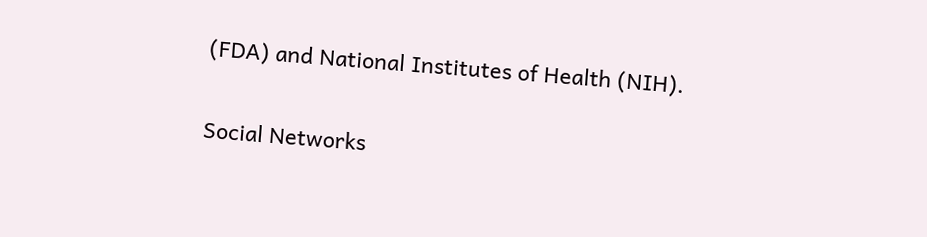(FDA) and National Institutes of Health (NIH).


Social Networks